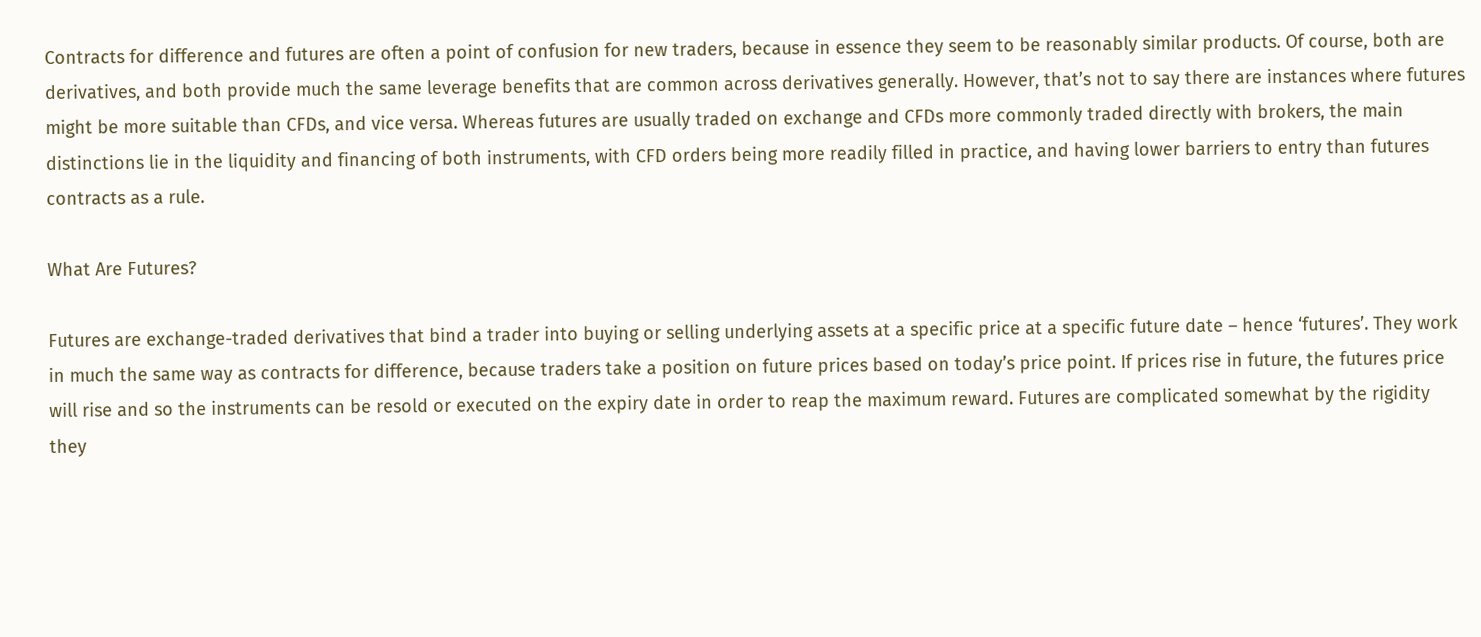Contracts for difference and futures are often a point of confusion for new traders, because in essence they seem to be reasonably similar products. Of course, both are derivatives, and both provide much the same leverage benefits that are common across derivatives generally. However, that’s not to say there are instances where futures might be more suitable than CFDs, and vice versa. Whereas futures are usually traded on exchange and CFDs more commonly traded directly with brokers, the main distinctions lie in the liquidity and financing of both instruments, with CFD orders being more readily filled in practice, and having lower barriers to entry than futures contracts as a rule.

What Are Futures?

Futures are exchange-traded derivatives that bind a trader into buying or selling underlying assets at a specific price at a specific future date – hence ‘futures’. They work in much the same way as contracts for difference, because traders take a position on future prices based on today’s price point. If prices rise in future, the futures price will rise and so the instruments can be resold or executed on the expiry date in order to reap the maximum reward. Futures are complicated somewhat by the rigidity they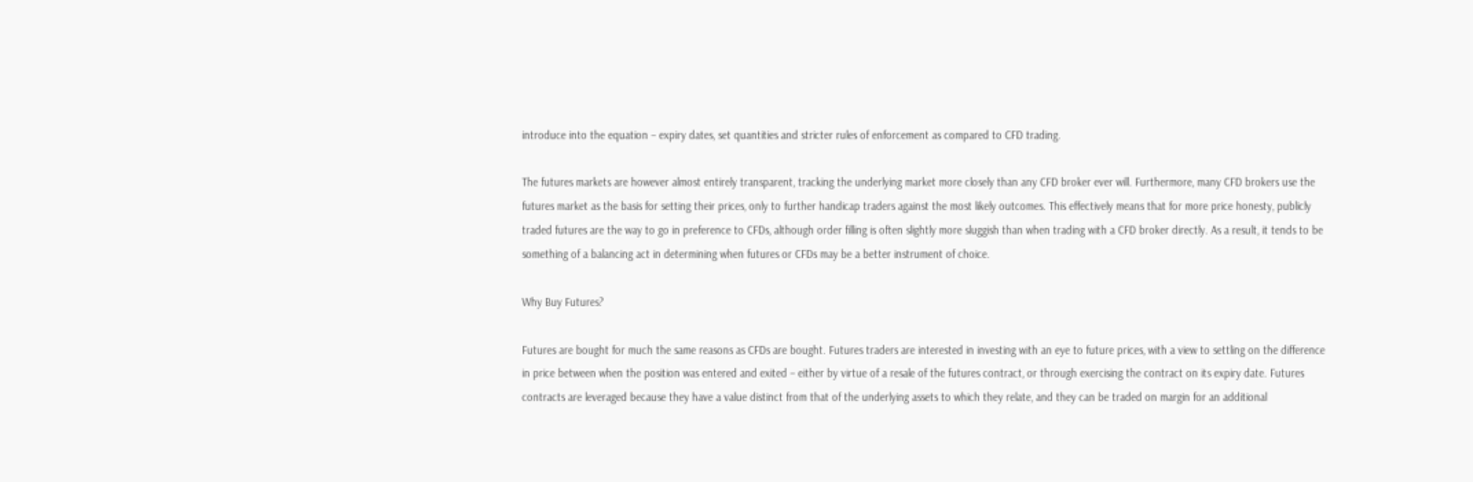introduce into the equation – expiry dates, set quantities and stricter rules of enforcement as compared to CFD trading.

The futures markets are however almost entirely transparent, tracking the underlying market more closely than any CFD broker ever will. Furthermore, many CFD brokers use the futures market as the basis for setting their prices, only to further handicap traders against the most likely outcomes. This effectively means that for more price honesty, publicly traded futures are the way to go in preference to CFDs, although order filling is often slightly more sluggish than when trading with a CFD broker directly. As a result, it tends to be something of a balancing act in determining when futures or CFDs may be a better instrument of choice.

Why Buy Futures?

Futures are bought for much the same reasons as CFDs are bought. Futures traders are interested in investing with an eye to future prices, with a view to settling on the difference in price between when the position was entered and exited – either by virtue of a resale of the futures contract, or through exercising the contract on its expiry date. Futures contracts are leveraged because they have a value distinct from that of the underlying assets to which they relate, and they can be traded on margin for an additional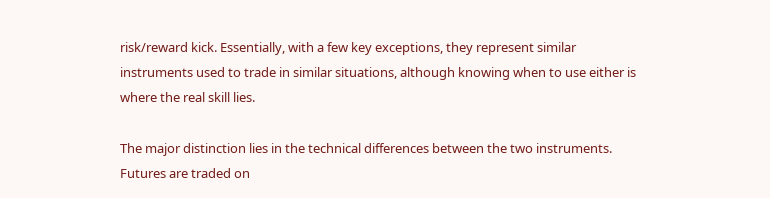risk/reward kick. Essentially, with a few key exceptions, they represent similar instruments used to trade in similar situations, although knowing when to use either is where the real skill lies.

The major distinction lies in the technical differences between the two instruments. Futures are traded on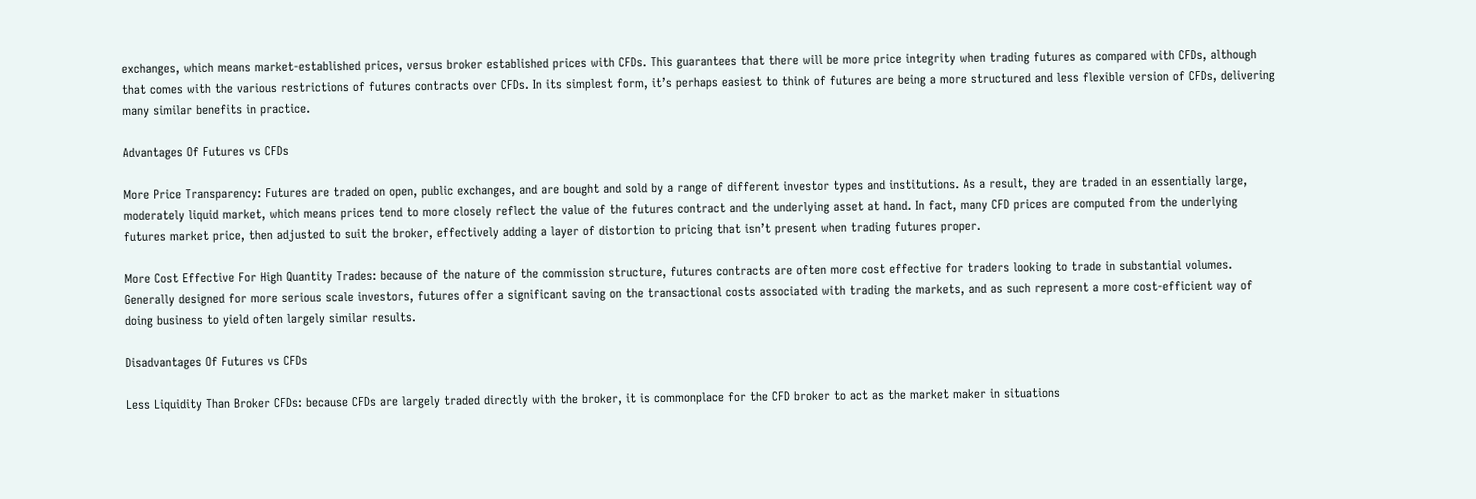exchanges, which means market-established prices, versus broker established prices with CFDs. This guarantees that there will be more price integrity when trading futures as compared with CFDs, although that comes with the various restrictions of futures contracts over CFDs. In its simplest form, it’s perhaps easiest to think of futures are being a more structured and less flexible version of CFDs, delivering many similar benefits in practice.

Advantages Of Futures vs CFDs

More Price Transparency: Futures are traded on open, public exchanges, and are bought and sold by a range of different investor types and institutions. As a result, they are traded in an essentially large, moderately liquid market, which means prices tend to more closely reflect the value of the futures contract and the underlying asset at hand. In fact, many CFD prices are computed from the underlying futures market price, then adjusted to suit the broker, effectively adding a layer of distortion to pricing that isn’t present when trading futures proper.

More Cost Effective For High Quantity Trades: because of the nature of the commission structure, futures contracts are often more cost effective for traders looking to trade in substantial volumes. Generally designed for more serious scale investors, futures offer a significant saving on the transactional costs associated with trading the markets, and as such represent a more cost-efficient way of doing business to yield often largely similar results.

Disadvantages Of Futures vs CFDs

Less Liquidity Than Broker CFDs: because CFDs are largely traded directly with the broker, it is commonplace for the CFD broker to act as the market maker in situations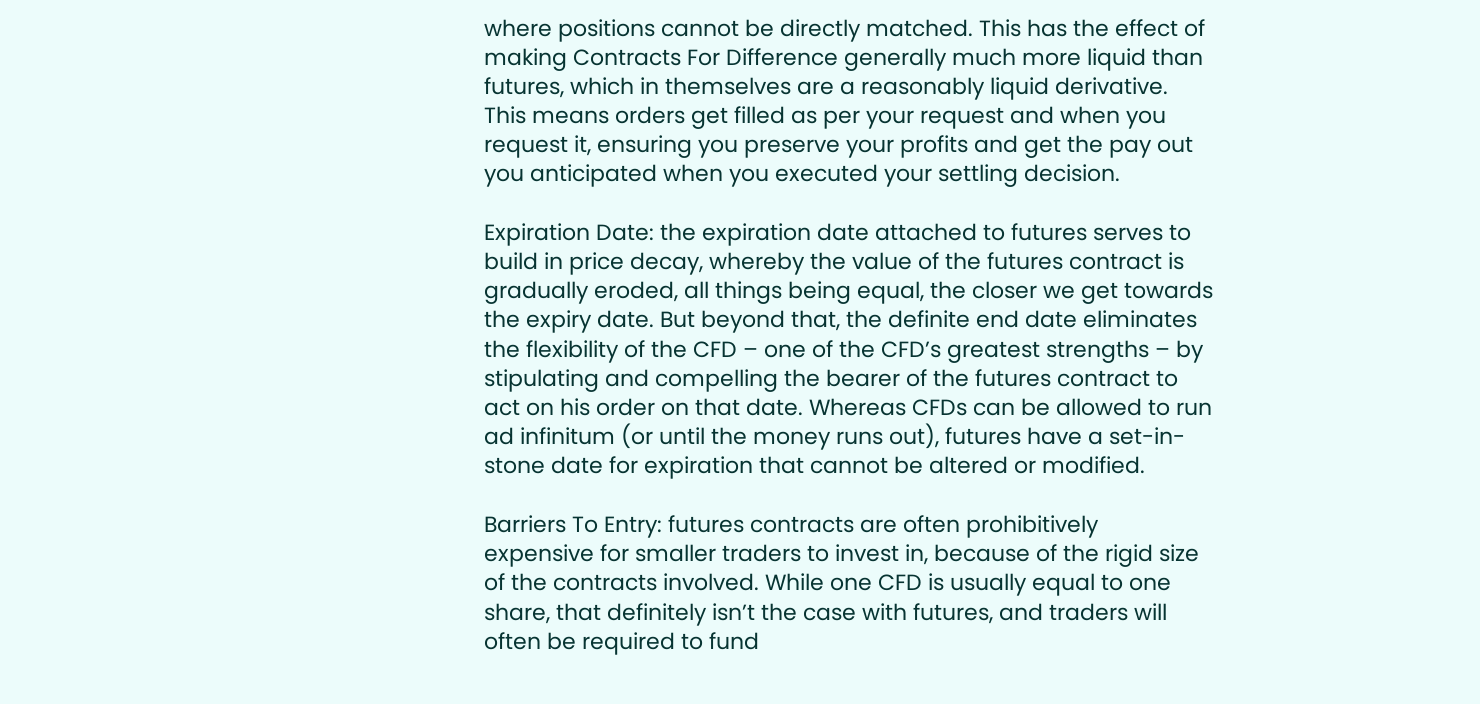where positions cannot be directly matched. This has the effect of making Contracts For Difference generally much more liquid than futures, which in themselves are a reasonably liquid derivative. This means orders get filled as per your request and when you request it, ensuring you preserve your profits and get the pay out you anticipated when you executed your settling decision.

Expiration Date: the expiration date attached to futures serves to build in price decay, whereby the value of the futures contract is gradually eroded, all things being equal, the closer we get towards the expiry date. But beyond that, the definite end date eliminates the flexibility of the CFD – one of the CFD’s greatest strengths – by stipulating and compelling the bearer of the futures contract to act on his order on that date. Whereas CFDs can be allowed to run ad infinitum (or until the money runs out), futures have a set-in-stone date for expiration that cannot be altered or modified.

Barriers To Entry: futures contracts are often prohibitively expensive for smaller traders to invest in, because of the rigid size of the contracts involved. While one CFD is usually equal to one share, that definitely isn’t the case with futures, and traders will often be required to fund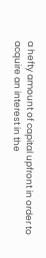a hefty amount of capital upfront in order to acquire an interest in the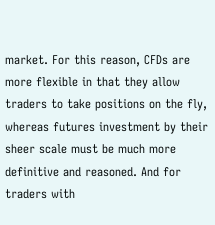market. For this reason, CFDs are more flexible in that they allow traders to take positions on the fly, whereas futures investment by their sheer scale must be much more definitive and reasoned. And for traders with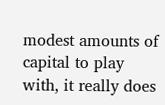modest amounts of capital to play with, it really does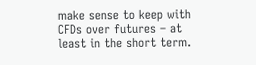make sense to keep with CFDs over futures – at least in the short term.